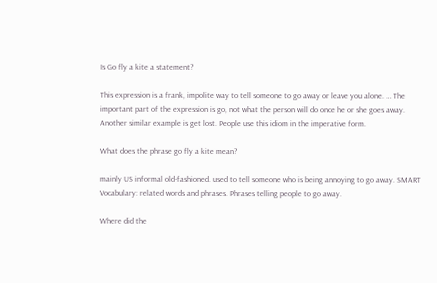Is Go fly a kite a statement?

This expression is a frank, impolite way to tell someone to go away or leave you alone. … The important part of the expression is go, not what the person will do once he or she goes away. Another similar example is get lost. People use this idiom in the imperative form.

What does the phrase go fly a kite mean?

mainly US informal old-fashioned. used to tell someone who is being annoying to go away. SMART Vocabulary: related words and phrases. Phrases telling people to go away.

Where did the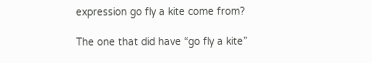expression go fly a kite come from?

The one that did have “go fly a kite”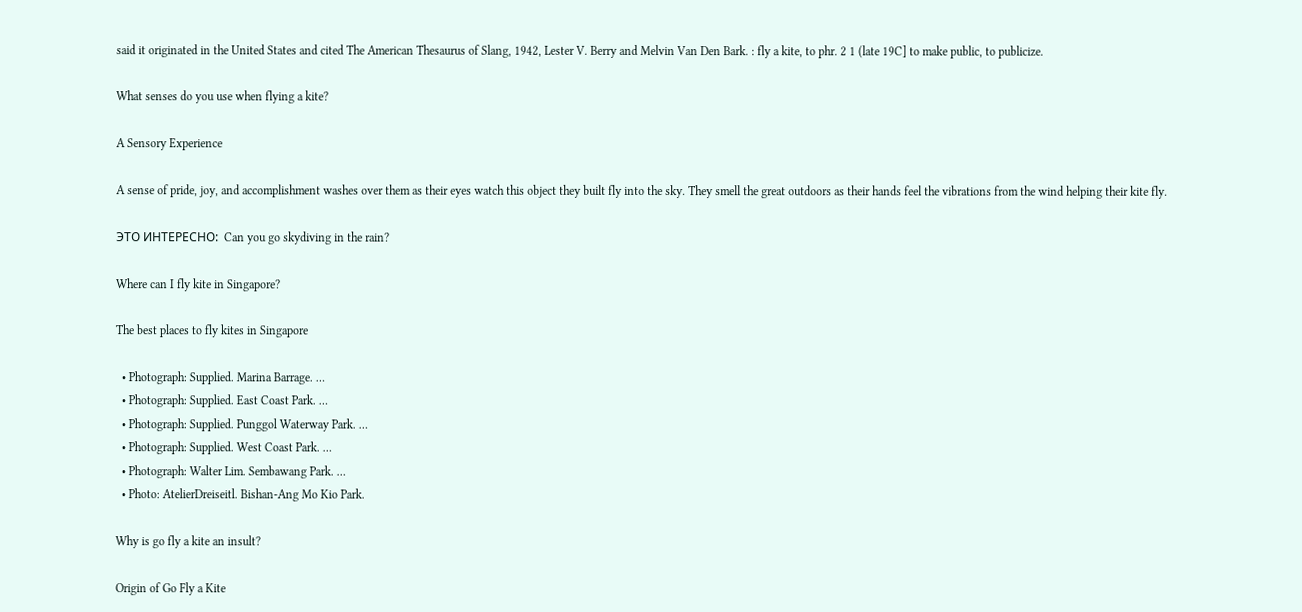said it originated in the United States and cited The American Thesaurus of Slang, 1942, Lester V. Berry and Melvin Van Den Bark. : fly a kite, to phr. 2 1 (late 19C] to make public, to publicize.

What senses do you use when flying a kite?

A Sensory Experience

A sense of pride, joy, and accomplishment washes over them as their eyes watch this object they built fly into the sky. They smell the great outdoors as their hands feel the vibrations from the wind helping their kite fly.

ЭТО ИНТЕРЕСНО:  Can you go skydiving in the rain?

Where can I fly kite in Singapore?

The best places to fly kites in Singapore

  • Photograph: Supplied. Marina Barrage. …
  • Photograph: Supplied. East Coast Park. …
  • Photograph: Supplied. Punggol Waterway Park. …
  • Photograph: Supplied. West Coast Park. …
  • Photograph: Walter Lim. Sembawang Park. …
  • Photo: AtelierDreiseitl. Bishan-Ang Mo Kio Park.

Why is go fly a kite an insult?

Origin of Go Fly a Kite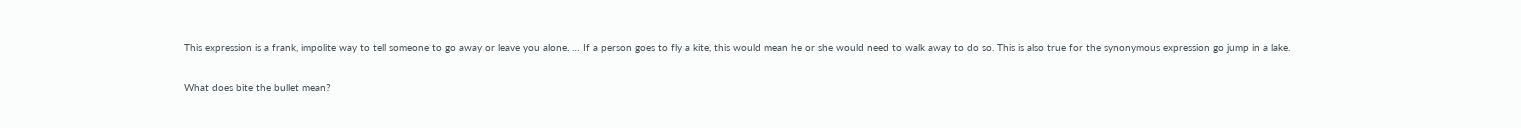This expression is a frank, impolite way to tell someone to go away or leave you alone. … If a person goes to fly a kite, this would mean he or she would need to walk away to do so. This is also true for the synonymous expression go jump in a lake.

What does bite the bullet mean?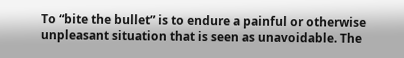To “bite the bullet” is to endure a painful or otherwise unpleasant situation that is seen as unavoidable. The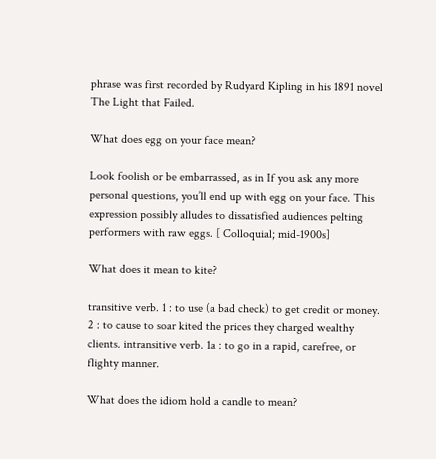phrase was first recorded by Rudyard Kipling in his 1891 novel The Light that Failed.

What does egg on your face mean?

Look foolish or be embarrassed, as in If you ask any more personal questions, you’ll end up with egg on your face. This expression possibly alludes to dissatisfied audiences pelting performers with raw eggs. [ Colloquial; mid-1900s]

What does it mean to kite?

transitive verb. 1 : to use (a bad check) to get credit or money. 2 : to cause to soar kited the prices they charged wealthy clients. intransitive verb. 1a : to go in a rapid, carefree, or flighty manner.

What does the idiom hold a candle to mean?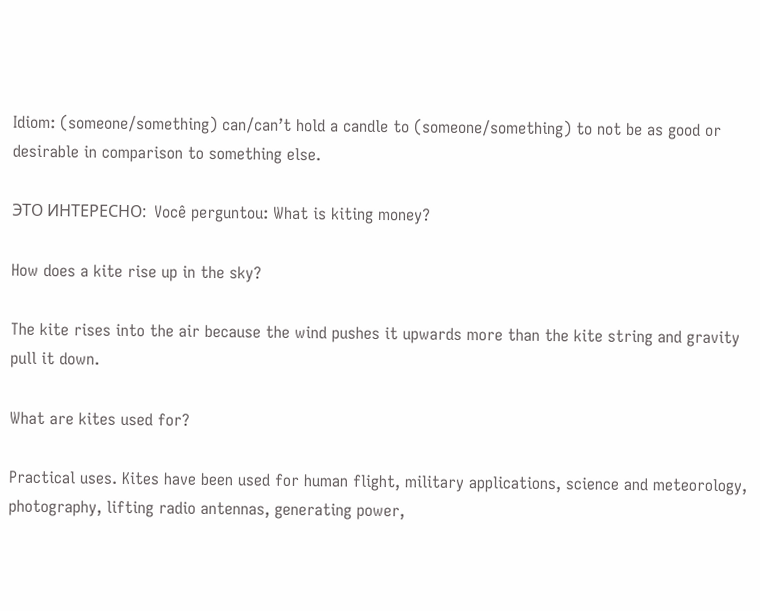Idiom: (someone/something) can/can’t hold a candle to (someone/something) to not be as good or desirable in comparison to something else.

ЭТО ИНТЕРЕСНО:  Você perguntou: What is kiting money?

How does a kite rise up in the sky?

The kite rises into the air because the wind pushes it upwards more than the kite string and gravity pull it down.

What are kites used for?

Practical uses. Kites have been used for human flight, military applications, science and meteorology, photography, lifting radio antennas, generating power,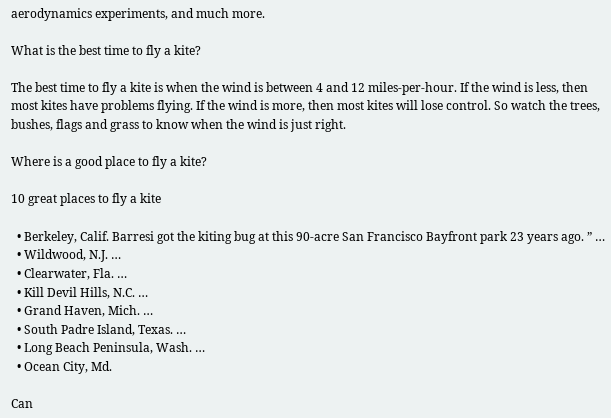aerodynamics experiments, and much more.

What is the best time to fly a kite?

The best time to fly a kite is when the wind is between 4 and 12 miles-per-hour. If the wind is less, then most kites have problems flying. If the wind is more, then most kites will lose control. So watch the trees, bushes, flags and grass to know when the wind is just right.

Where is a good place to fly a kite?

10 great places to fly a kite

  • Berkeley, Calif. Barresi got the kiting bug at this 90-acre San Francisco Bayfront park 23 years ago. ” …
  • Wildwood, N.J. …
  • Clearwater, Fla. …
  • Kill Devil Hills, N.C. …
  • Grand Haven, Mich. …
  • South Padre Island, Texas. …
  • Long Beach Peninsula, Wash. …
  • Ocean City, Md.

Can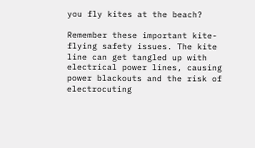you fly kites at the beach?

Remember these important kite-flying safety issues. The kite line can get tangled up with electrical power lines, causing power blackouts and the risk of electrocuting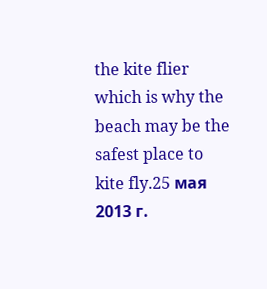the kite flier which is why the beach may be the safest place to kite fly.25 мая 2013 г.